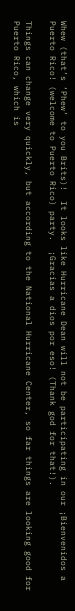Whew (that’s ‘Phew’ to you Brits)!  It looks like Hurricane Dean will not be participating in our ¡Bienvenidos a Puerto Rico! (welcome to Puerto Rico) party.  ¡Gracias a dios por eso! (Thank god for that!).

Things can change very quickly, but according to the National Hurricane Center, so far things are looking good for Puerto Rico, which is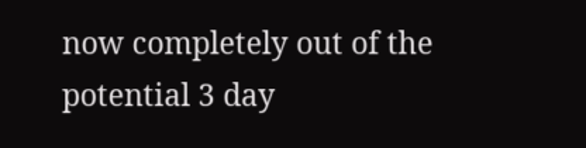now completely out of the potential 3 day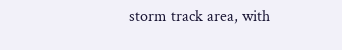storm track area, with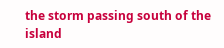the storm passing south of the island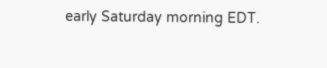early Saturday morning EDT.